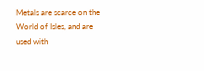Metals are scarce on the World of Isles, and are used with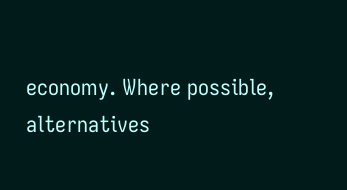economy. Where possible, alternatives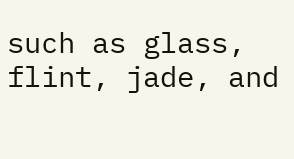such as glass, flint, jade, and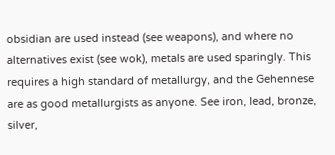obsidian are used instead (see weapons), and where no alternatives exist (see wok), metals are used sparingly. This requires a high standard of metallurgy, and the Gehennese are as good metallurgists as anyone. See iron, lead, bronze, silver,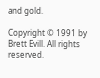and gold.

Copyright © 1991 by Brett Evill. All rights reserved.